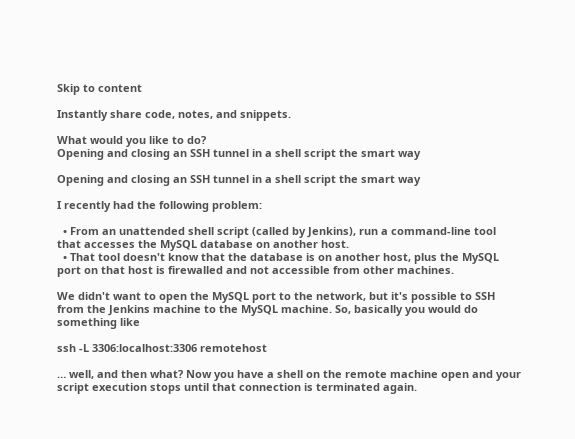Skip to content

Instantly share code, notes, and snippets.

What would you like to do?
Opening and closing an SSH tunnel in a shell script the smart way

Opening and closing an SSH tunnel in a shell script the smart way

I recently had the following problem:

  • From an unattended shell script (called by Jenkins), run a command-line tool that accesses the MySQL database on another host.
  • That tool doesn't know that the database is on another host, plus the MySQL port on that host is firewalled and not accessible from other machines.

We didn't want to open the MySQL port to the network, but it's possible to SSH from the Jenkins machine to the MySQL machine. So, basically you would do something like

ssh -L 3306:localhost:3306 remotehost

… well, and then what? Now you have a shell on the remote machine open and your script execution stops until that connection is terminated again.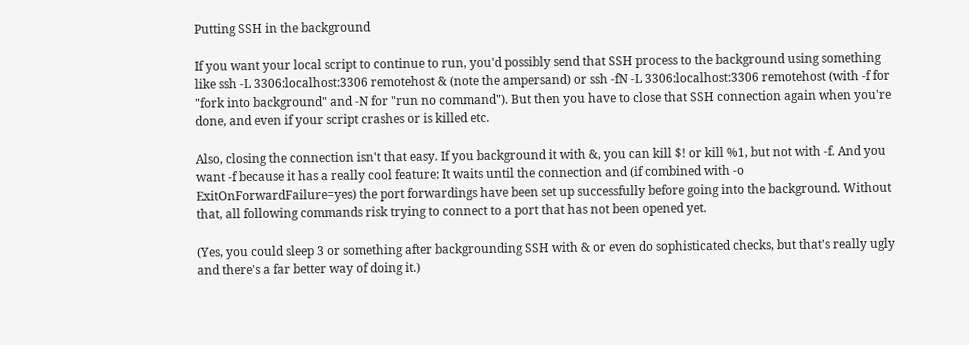Putting SSH in the background

If you want your local script to continue to run, you'd possibly send that SSH process to the background using something like ssh -L 3306:localhost:3306 remotehost & (note the ampersand) or ssh -fN -L 3306:localhost:3306 remotehost (with -f for "fork into background" and -N for "run no command"). But then you have to close that SSH connection again when you're done, and even if your script crashes or is killed etc.

Also, closing the connection isn't that easy. If you background it with &, you can kill $! or kill %1, but not with -f. And you want -f because it has a really cool feature: It waits until the connection and (if combined with -o ExitOnForwardFailure=yes) the port forwardings have been set up successfully before going into the background. Without that, all following commands risk trying to connect to a port that has not been opened yet.

(Yes, you could sleep 3 or something after backgrounding SSH with & or even do sophisticated checks, but that's really ugly and there's a far better way of doing it.)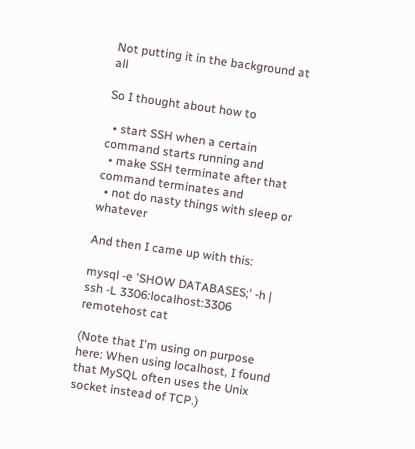Not putting it in the background at all

So I thought about how to

  • start SSH when a certain command starts running and
  • make SSH terminate after that command terminates and
  • not do nasty things with sleep or whatever

And then I came up with this:

mysql -e 'SHOW DATABASES;' -h | ssh -L 3306:localhost:3306 remotehost cat

(Note that I'm using on purpose here: When using localhost, I found that MySQL often uses the Unix socket instead of TCP.)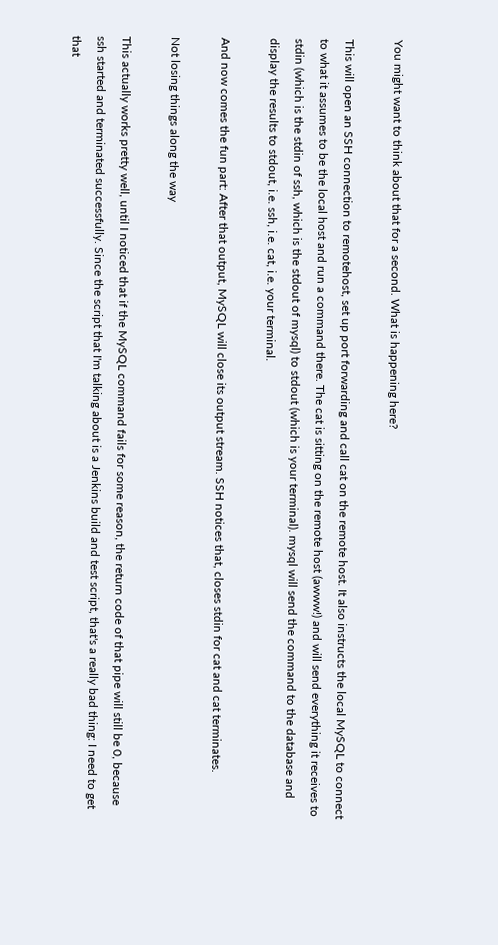You might want to think about that for a second. What is happening here?

This will open an SSH connection to remotehost, set up port forwarding and call cat on the remote host. It also instructs the local MySQL to connect to what it assumes to be the local host and run a command there. The cat is sitting on the remote host (awww!) and will send everything it receives to stdin (which is the stdin of ssh, which is the stdout of mysql) to stdout (which is your terminal). mysql will send the command to the database and display the results to stdout, i.e. ssh, i.e. cat, i.e. your terminal.

And now comes the fun part: After that output, MySQL will close its output stream. SSH notices that, closes stdin for cat and cat terminates.

Not losing things along the way

This actually works pretty well, until I noticed that if the MySQL command fails for some reason, the return code of that pipe will still be 0, because ssh started and terminated successfully. Since the script that I'm talking about is a Jenkins build and test script, that's a really bad thing: I need to get that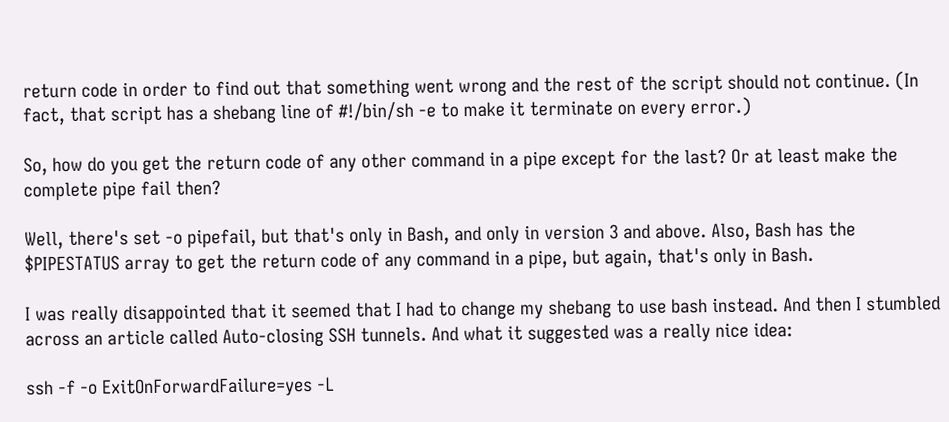return code in order to find out that something went wrong and the rest of the script should not continue. (In fact, that script has a shebang line of #!/bin/sh -e to make it terminate on every error.)

So, how do you get the return code of any other command in a pipe except for the last? Or at least make the complete pipe fail then?

Well, there's set -o pipefail, but that's only in Bash, and only in version 3 and above. Also, Bash has the $PIPESTATUS array to get the return code of any command in a pipe, but again, that's only in Bash.

I was really disappointed that it seemed that I had to change my shebang to use bash instead. And then I stumbled across an article called Auto-closing SSH tunnels. And what it suggested was a really nice idea:

ssh -f -o ExitOnForwardFailure=yes -L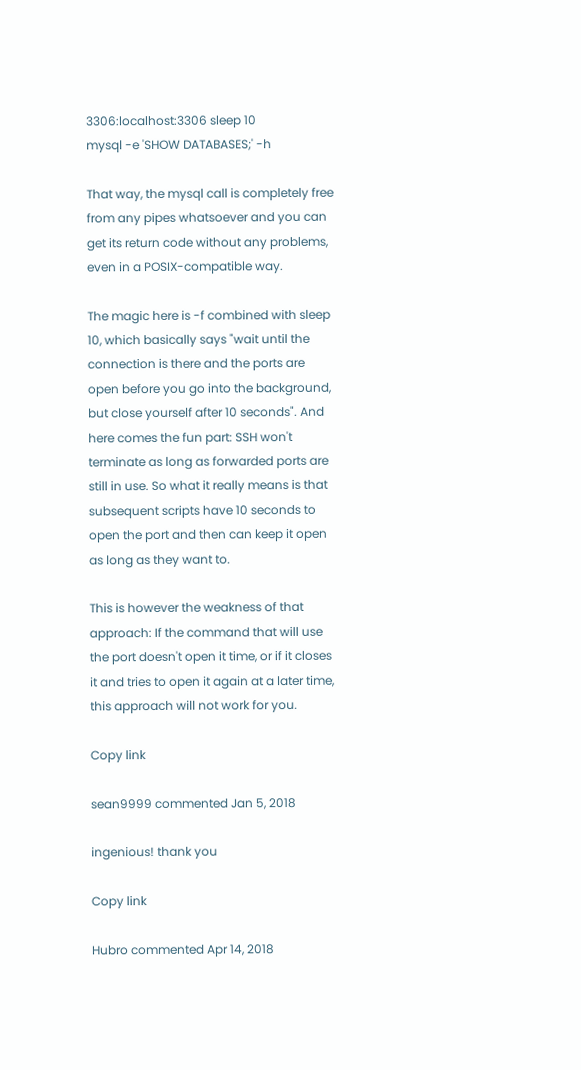3306:localhost:3306 sleep 10
mysql -e 'SHOW DATABASES;' -h

That way, the mysql call is completely free from any pipes whatsoever and you can get its return code without any problems, even in a POSIX-compatible way.

The magic here is -f combined with sleep 10, which basically says "wait until the connection is there and the ports are open before you go into the background, but close yourself after 10 seconds". And here comes the fun part: SSH won't terminate as long as forwarded ports are still in use. So what it really means is that subsequent scripts have 10 seconds to open the port and then can keep it open as long as they want to.

This is however the weakness of that approach: If the command that will use the port doesn't open it time, or if it closes it and tries to open it again at a later time, this approach will not work for you.

Copy link

sean9999 commented Jan 5, 2018

ingenious! thank you

Copy link

Hubro commented Apr 14, 2018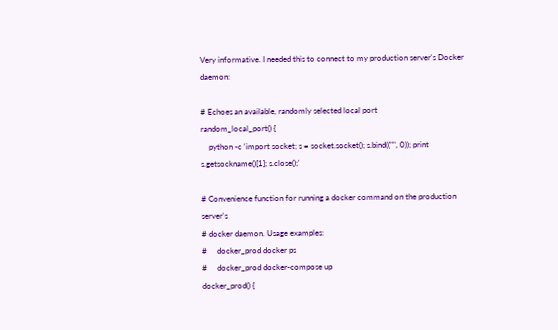Very informative. I needed this to connect to my production server's Docker daemon:

# Echoes an available, randomly selected local port
random_local_port() {
    python -c 'import socket; s = socket.socket(); s.bind(("", 0)); print s.getsockname()[1]; s.close();'

# Convenience function for running a docker command on the production server's
# docker daemon. Usage examples:
#     docker_prod docker ps
#     docker_prod docker-compose up
docker_prod() {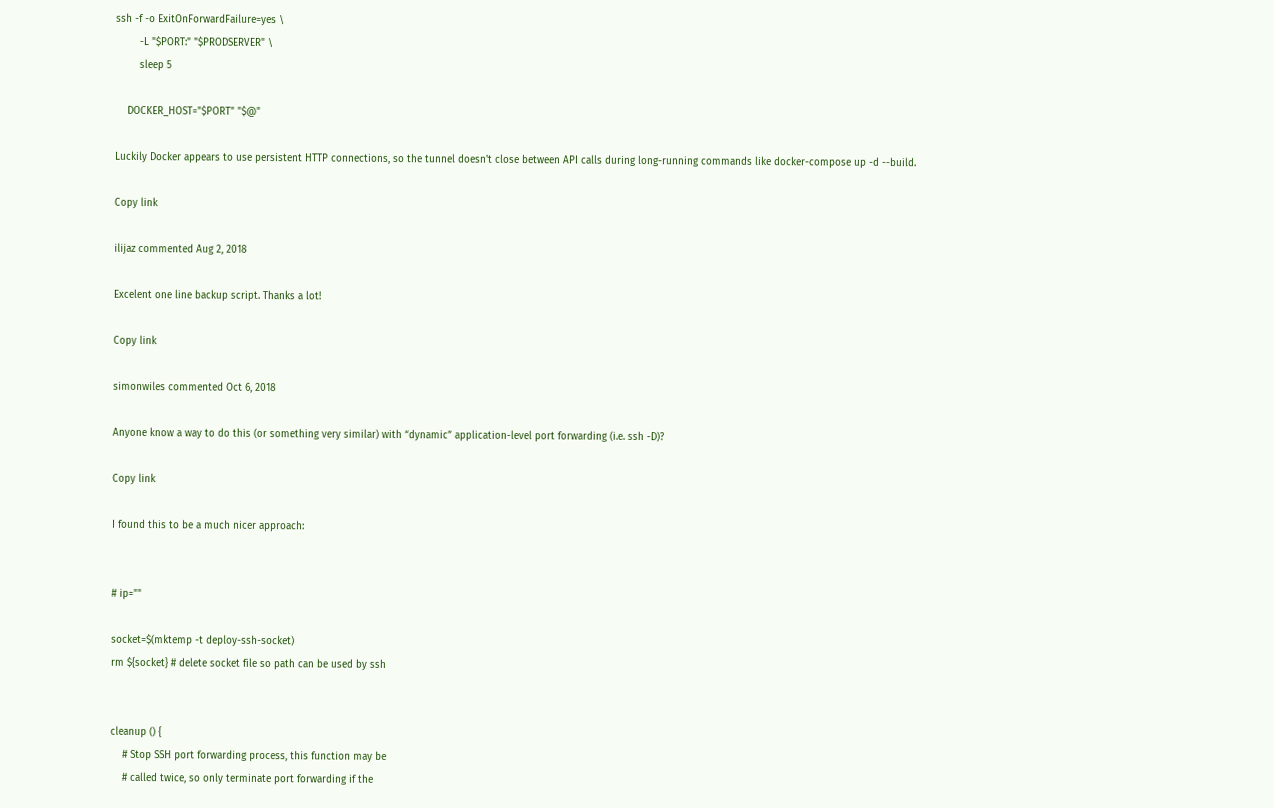ssh -f -o ExitOnForwardFailure=yes \
        -L "$PORT:" "$PRODSERVER" \
        sleep 5

    DOCKER_HOST="$PORT" "$@"

Luckily Docker appears to use persistent HTTP connections, so the tunnel doesn't close between API calls during long-running commands like docker-compose up -d --build.

Copy link

ilijaz commented Aug 2, 2018

Excelent one line backup script. Thanks a lot!

Copy link

simonwiles commented Oct 6, 2018

Anyone know a way to do this (or something very similar) with “dynamic” application-level port forwarding (i.e. ssh -D)?

Copy link

I found this to be a much nicer approach:


# ip=""

socket=$(mktemp -t deploy-ssh-socket)
rm ${socket} # delete socket file so path can be used by ssh


cleanup () {
    # Stop SSH port forwarding process, this function may be
    # called twice, so only terminate port forwarding if the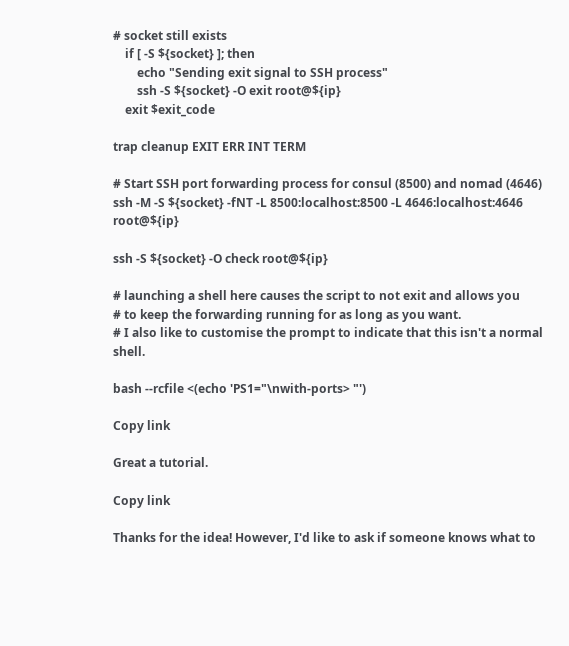# socket still exists
    if [ -S ${socket} ]; then
        echo "Sending exit signal to SSH process"
        ssh -S ${socket} -O exit root@${ip}
    exit $exit_code

trap cleanup EXIT ERR INT TERM

# Start SSH port forwarding process for consul (8500) and nomad (4646)
ssh -M -S ${socket} -fNT -L 8500:localhost:8500 -L 4646:localhost:4646 root@${ip}

ssh -S ${socket} -O check root@${ip}

# launching a shell here causes the script to not exit and allows you
# to keep the forwarding running for as long as you want.
# I also like to customise the prompt to indicate that this isn't a normal shell.

bash --rcfile <(echo 'PS1="\nwith-ports> "')

Copy link

Great a tutorial.

Copy link

Thanks for the idea! However, I'd like to ask if someone knows what to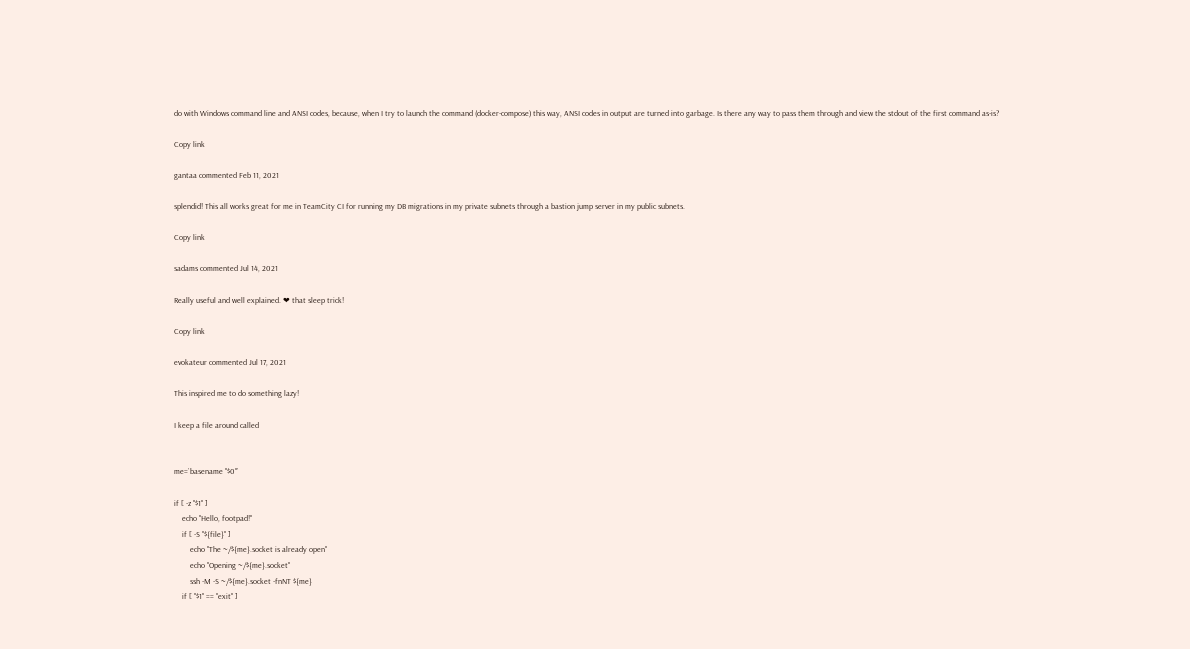do with Windows command line and ANSI codes, because, when I try to launch the command (docker-compose) this way, ANSI codes in output are turned into garbage. Is there any way to pass them through and view the stdout of the first command as-is?

Copy link

gantaa commented Feb 11, 2021

splendid! This all works great for me in TeamCity CI for running my DB migrations in my private subnets through a bastion jump server in my public subnets.

Copy link

sadams commented Jul 14, 2021

Really useful and well explained. ❤ that sleep trick!

Copy link

evokateur commented Jul 17, 2021

This inspired me to do something lazy!

I keep a file around called


me=`basename "$0"`

if [ -z "$1" ]
    echo "Hello, footpad!"
    if [ -S "${file}" ]
        echo "The ~/${me}.socket is already open"
        echo "Opening ~/${me}.socket"
        ssh -M -S ~/${me}.socket -fnNT ${me}
    if [ "$1" == "exit" ]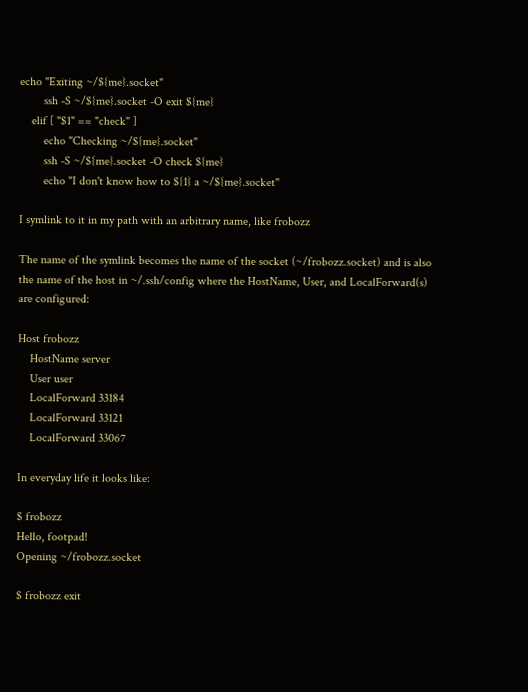echo "Exiting ~/${me}.socket"
        ssh -S ~/${me}.socket -O exit ${me}
    elif [ "$1" == "check" ]
        echo "Checking ~/${me}.socket"
        ssh -S ~/${me}.socket -O check ${me}
        echo "I don't know how to ${1} a ~/${me}.socket"

I symlink to it in my path with an arbitrary name, like frobozz

The name of the symlink becomes the name of the socket (~/frobozz.socket) and is also the name of the host in ~/.ssh/config where the HostName, User, and LocalForward(s) are configured:

Host frobozz
    HostName server
    User user
    LocalForward 33184
    LocalForward 33121
    LocalForward 33067

In everyday life it looks like:

$ frobozz
Hello, footpad!
Opening ~/frobozz.socket

$ frobozz exit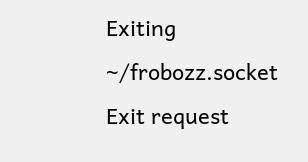Exiting ~/frobozz.socket
Exit request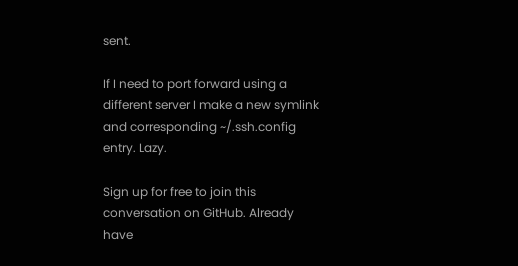sent.

If I need to port forward using a different server I make a new symlink and corresponding ~/.ssh.config entry. Lazy.

Sign up for free to join this conversation on GitHub. Already have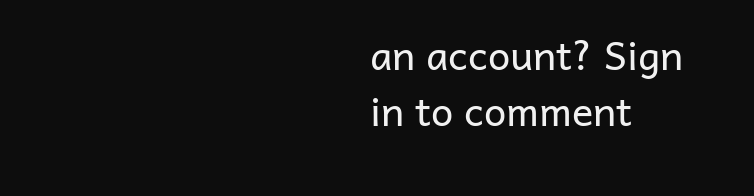an account? Sign in to comment